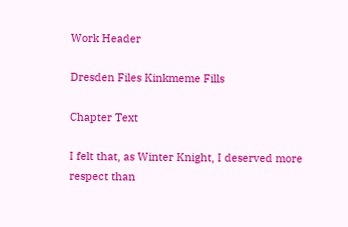Work Header

Dresden Files Kinkmeme Fills

Chapter Text

I felt that, as Winter Knight, I deserved more respect than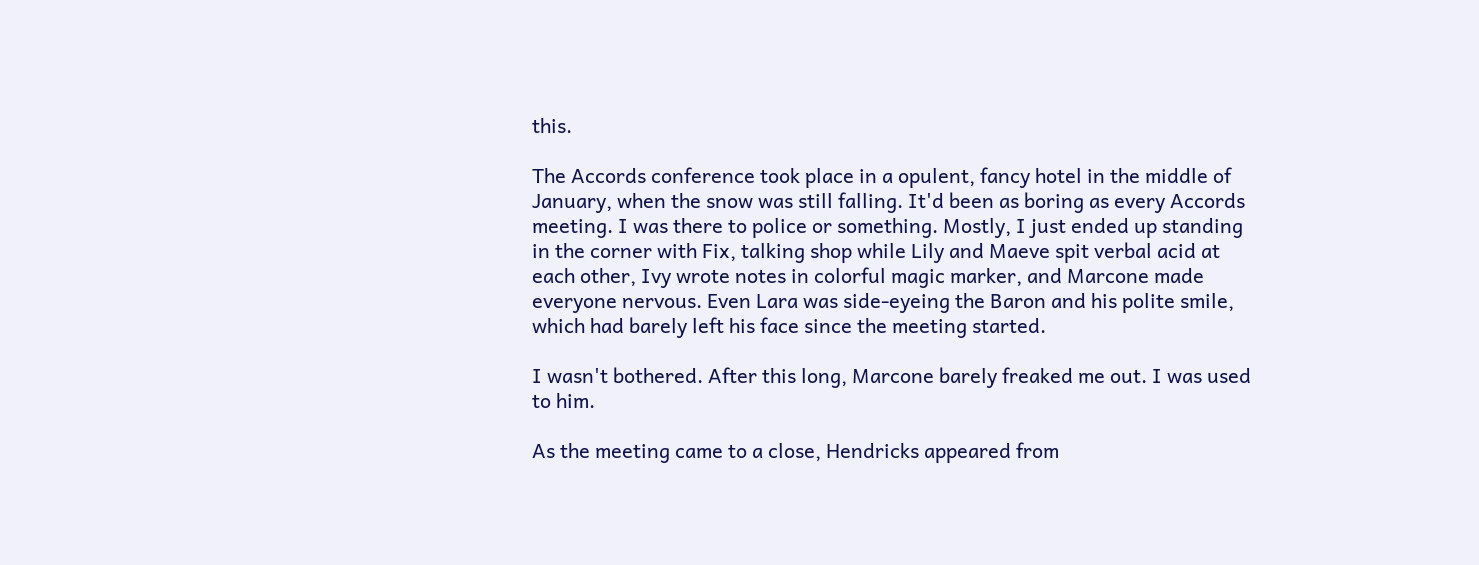this.

The Accords conference took place in a opulent, fancy hotel in the middle of January, when the snow was still falling. It'd been as boring as every Accords meeting. I was there to police or something. Mostly, I just ended up standing in the corner with Fix, talking shop while Lily and Maeve spit verbal acid at each other, Ivy wrote notes in colorful magic marker, and Marcone made everyone nervous. Even Lara was side-eyeing the Baron and his polite smile, which had barely left his face since the meeting started.

I wasn't bothered. After this long, Marcone barely freaked me out. I was used to him.

As the meeting came to a close, Hendricks appeared from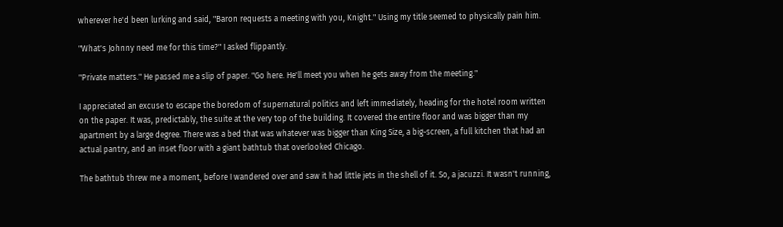wherever he'd been lurking and said, "Baron requests a meeting with you, Knight." Using my title seemed to physically pain him.

"What's Johnny need me for this time?" I asked flippantly.

"Private matters." He passed me a slip of paper. "Go here. He'll meet you when he gets away from the meeting."

I appreciated an excuse to escape the boredom of supernatural politics and left immediately, heading for the hotel room written on the paper. It was, predictably, the suite at the very top of the building. It covered the entire floor and was bigger than my apartment by a large degree. There was a bed that was whatever was bigger than King Size, a big-screen, a full kitchen that had an actual pantry, and an inset floor with a giant bathtub that overlooked Chicago.

The bathtub threw me a moment, before I wandered over and saw it had little jets in the shell of it. So, a jacuzzi. It wasn't running,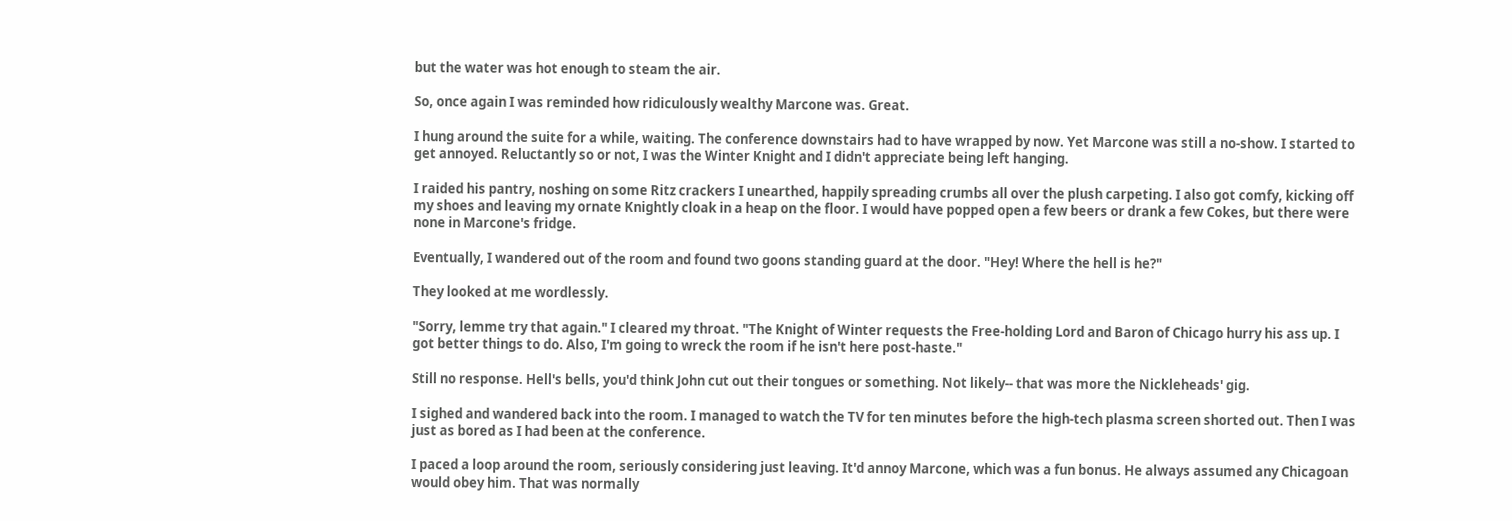but the water was hot enough to steam the air.

So, once again I was reminded how ridiculously wealthy Marcone was. Great.

I hung around the suite for a while, waiting. The conference downstairs had to have wrapped by now. Yet Marcone was still a no-show. I started to get annoyed. Reluctantly so or not, I was the Winter Knight and I didn't appreciate being left hanging.

I raided his pantry, noshing on some Ritz crackers I unearthed, happily spreading crumbs all over the plush carpeting. I also got comfy, kicking off my shoes and leaving my ornate Knightly cloak in a heap on the floor. I would have popped open a few beers or drank a few Cokes, but there were none in Marcone's fridge.

Eventually, I wandered out of the room and found two goons standing guard at the door. "Hey! Where the hell is he?"

They looked at me wordlessly.

"Sorry, lemme try that again." I cleared my throat. "The Knight of Winter requests the Free-holding Lord and Baron of Chicago hurry his ass up. I got better things to do. Also, I'm going to wreck the room if he isn't here post-haste."

Still no response. Hell's bells, you'd think John cut out their tongues or something. Not likely-- that was more the Nickleheads' gig.

I sighed and wandered back into the room. I managed to watch the TV for ten minutes before the high-tech plasma screen shorted out. Then I was just as bored as I had been at the conference.

I paced a loop around the room, seriously considering just leaving. It'd annoy Marcone, which was a fun bonus. He always assumed any Chicagoan would obey him. That was normally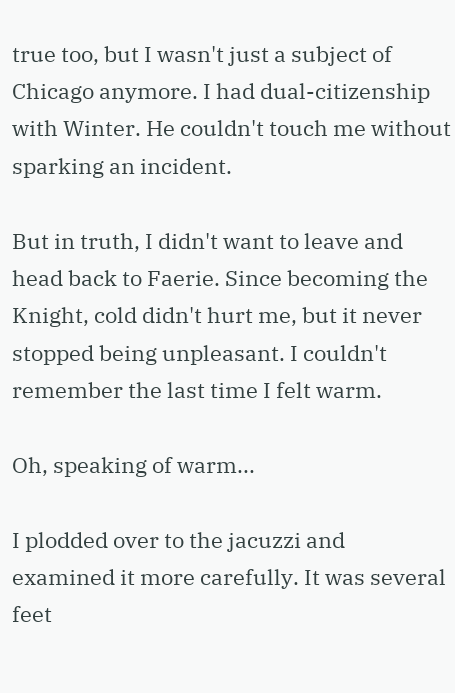true too, but I wasn't just a subject of Chicago anymore. I had dual-citizenship with Winter. He couldn't touch me without sparking an incident.

But in truth, I didn't want to leave and head back to Faerie. Since becoming the Knight, cold didn't hurt me, but it never stopped being unpleasant. I couldn't remember the last time I felt warm.

Oh, speaking of warm...

I plodded over to the jacuzzi and examined it more carefully. It was several feet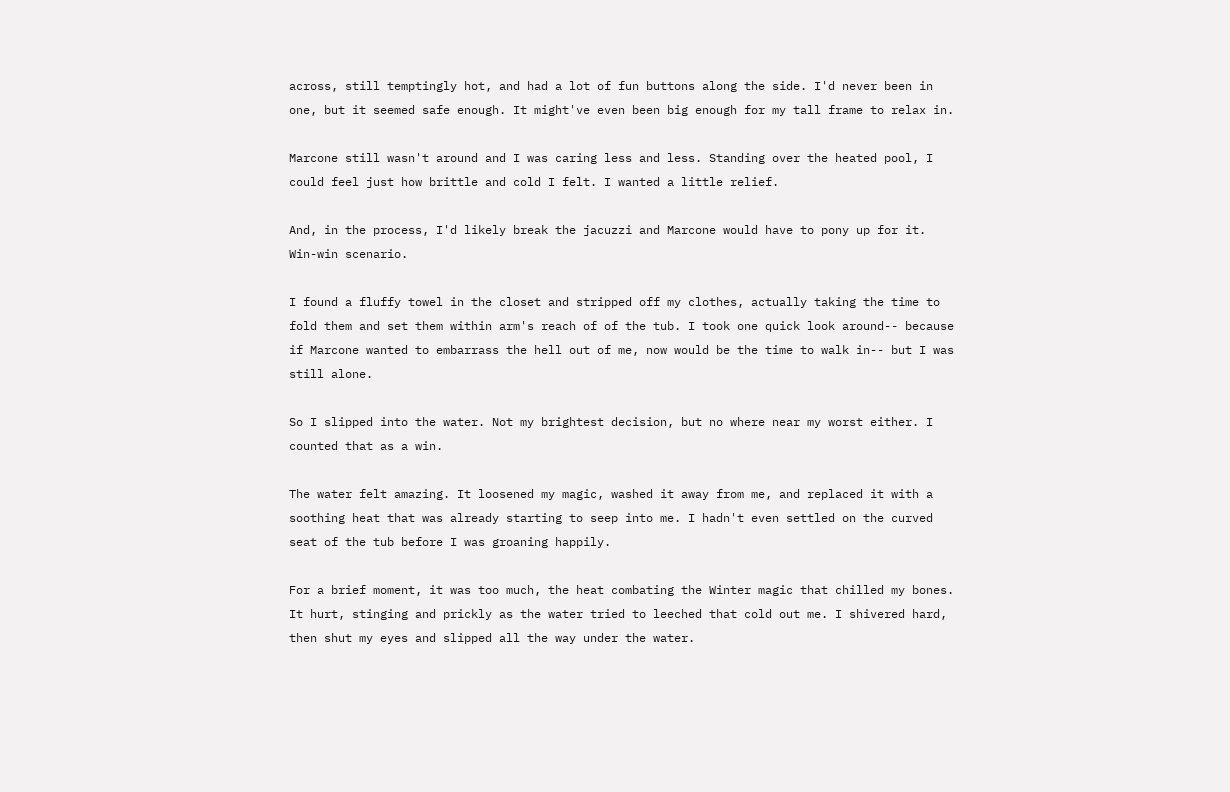across, still temptingly hot, and had a lot of fun buttons along the side. I'd never been in one, but it seemed safe enough. It might've even been big enough for my tall frame to relax in.

Marcone still wasn't around and I was caring less and less. Standing over the heated pool, I could feel just how brittle and cold I felt. I wanted a little relief.

And, in the process, I'd likely break the jacuzzi and Marcone would have to pony up for it. Win-win scenario.

I found a fluffy towel in the closet and stripped off my clothes, actually taking the time to fold them and set them within arm's reach of of the tub. I took one quick look around-- because if Marcone wanted to embarrass the hell out of me, now would be the time to walk in-- but I was still alone.

So I slipped into the water. Not my brightest decision, but no where near my worst either. I counted that as a win.

The water felt amazing. It loosened my magic, washed it away from me, and replaced it with a soothing heat that was already starting to seep into me. I hadn't even settled on the curved seat of the tub before I was groaning happily.

For a brief moment, it was too much, the heat combating the Winter magic that chilled my bones. It hurt, stinging and prickly as the water tried to leeched that cold out me. I shivered hard, then shut my eyes and slipped all the way under the water.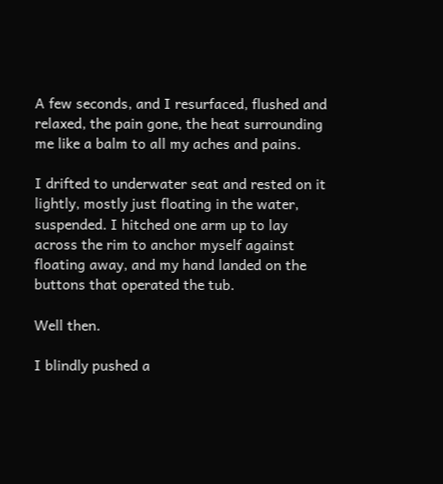A few seconds, and I resurfaced, flushed and relaxed, the pain gone, the heat surrounding me like a balm to all my aches and pains.

I drifted to underwater seat and rested on it lightly, mostly just floating in the water, suspended. I hitched one arm up to lay across the rim to anchor myself against floating away, and my hand landed on the buttons that operated the tub.

Well then.

I blindly pushed a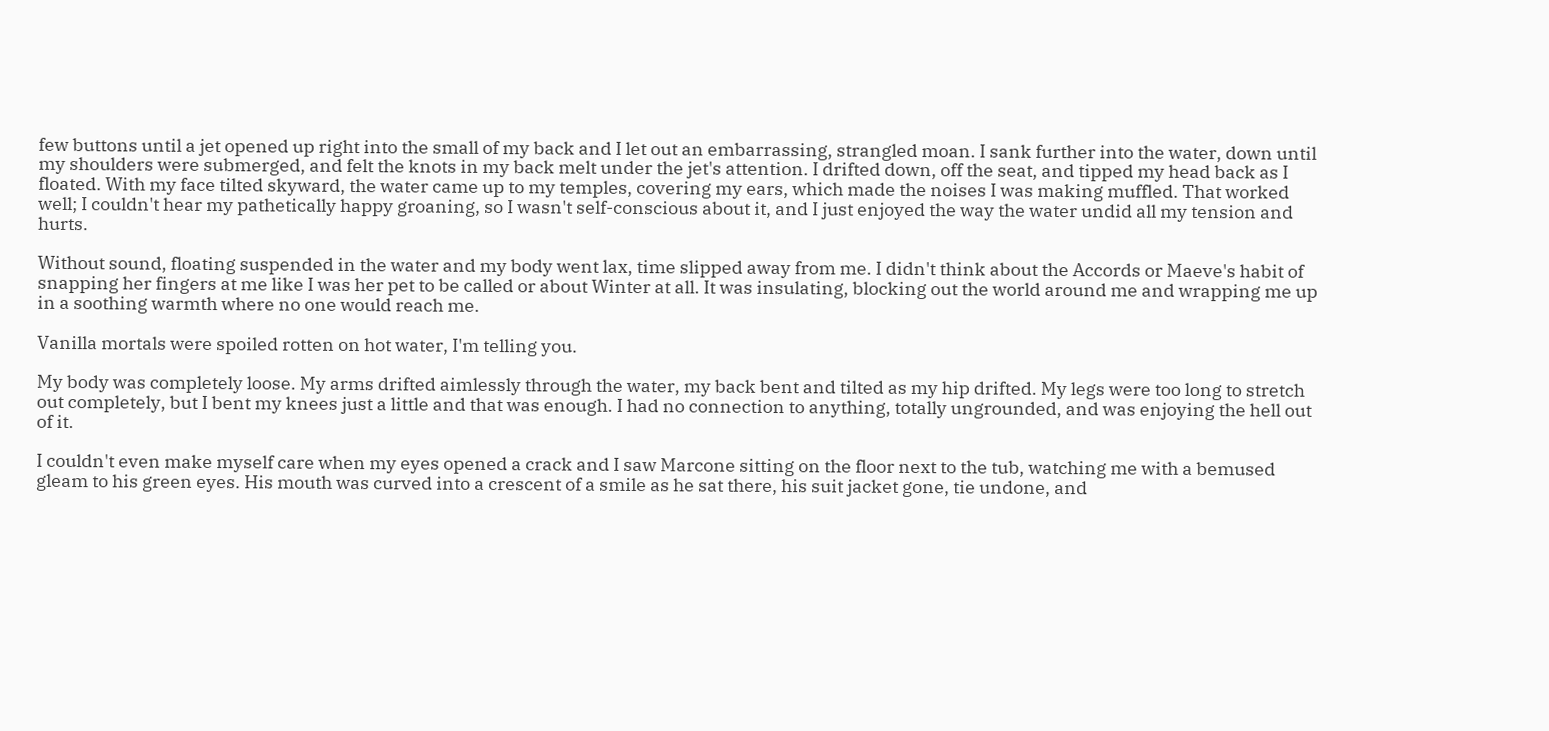few buttons until a jet opened up right into the small of my back and I let out an embarrassing, strangled moan. I sank further into the water, down until my shoulders were submerged, and felt the knots in my back melt under the jet's attention. I drifted down, off the seat, and tipped my head back as I floated. With my face tilted skyward, the water came up to my temples, covering my ears, which made the noises I was making muffled. That worked well; I couldn't hear my pathetically happy groaning, so I wasn't self-conscious about it, and I just enjoyed the way the water undid all my tension and hurts.

Without sound, floating suspended in the water and my body went lax, time slipped away from me. I didn't think about the Accords or Maeve's habit of snapping her fingers at me like I was her pet to be called or about Winter at all. It was insulating, blocking out the world around me and wrapping me up in a soothing warmth where no one would reach me.

Vanilla mortals were spoiled rotten on hot water, I'm telling you.

My body was completely loose. My arms drifted aimlessly through the water, my back bent and tilted as my hip drifted. My legs were too long to stretch out completely, but I bent my knees just a little and that was enough. I had no connection to anything, totally ungrounded, and was enjoying the hell out of it.

I couldn't even make myself care when my eyes opened a crack and I saw Marcone sitting on the floor next to the tub, watching me with a bemused gleam to his green eyes. His mouth was curved into a crescent of a smile as he sat there, his suit jacket gone, tie undone, and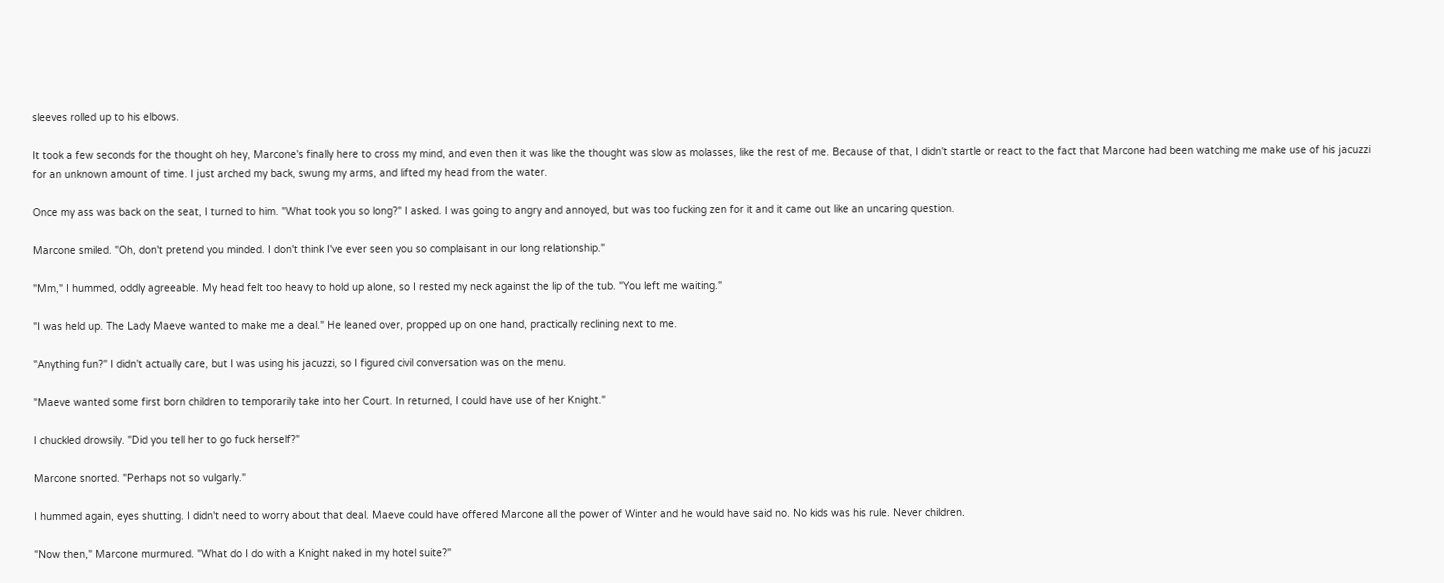sleeves rolled up to his elbows.

It took a few seconds for the thought oh hey, Marcone's finally here to cross my mind, and even then it was like the thought was slow as molasses, like the rest of me. Because of that, I didn't startle or react to the fact that Marcone had been watching me make use of his jacuzzi for an unknown amount of time. I just arched my back, swung my arms, and lifted my head from the water.

Once my ass was back on the seat, I turned to him. "What took you so long?" I asked. I was going to angry and annoyed, but was too fucking zen for it and it came out like an uncaring question.

Marcone smiled. "Oh, don't pretend you minded. I don't think I've ever seen you so complaisant in our long relationship."

"Mm," I hummed, oddly agreeable. My head felt too heavy to hold up alone, so I rested my neck against the lip of the tub. "You left me waiting."

"I was held up. The Lady Maeve wanted to make me a deal." He leaned over, propped up on one hand, practically reclining next to me.

"Anything fun?" I didn't actually care, but I was using his jacuzzi, so I figured civil conversation was on the menu.

"Maeve wanted some first born children to temporarily take into her Court. In returned, I could have use of her Knight."

I chuckled drowsily. "Did you tell her to go fuck herself?"

Marcone snorted. "Perhaps not so vulgarly."

I hummed again, eyes shutting. I didn't need to worry about that deal. Maeve could have offered Marcone all the power of Winter and he would have said no. No kids was his rule. Never children.

"Now then," Marcone murmured. "What do I do with a Knight naked in my hotel suite?"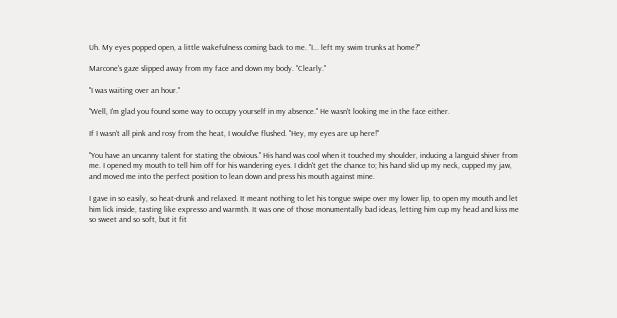Uh. My eyes popped open, a little wakefulness coming back to me. "I... left my swim trunks at home?"

Marcone's gaze slipped away from my face and down my body. "Clearly."

"I was waiting over an hour."

"Well, I'm glad you found some way to occupy yourself in my absence." He wasn't looking me in the face either.

If I wasn't all pink and rosy from the heat, I would've flushed. "Hey, my eyes are up here!"

"You have an uncanny talent for stating the obvious." His hand was cool when it touched my shoulder, inducing a languid shiver from me. I opened my mouth to tell him off for his wandering eyes. I didn't get the chance to; his hand slid up my neck, cupped my jaw, and moved me into the perfect position to lean down and press his mouth against mine.

I gave in so easily, so heat-drunk and relaxed. It meant nothing to let his tongue swipe over my lower lip, to open my mouth and let him lick inside, tasting like expresso and warmth. It was one of those monumentally bad ideas, letting him cup my head and kiss me so sweet and so soft, but it fit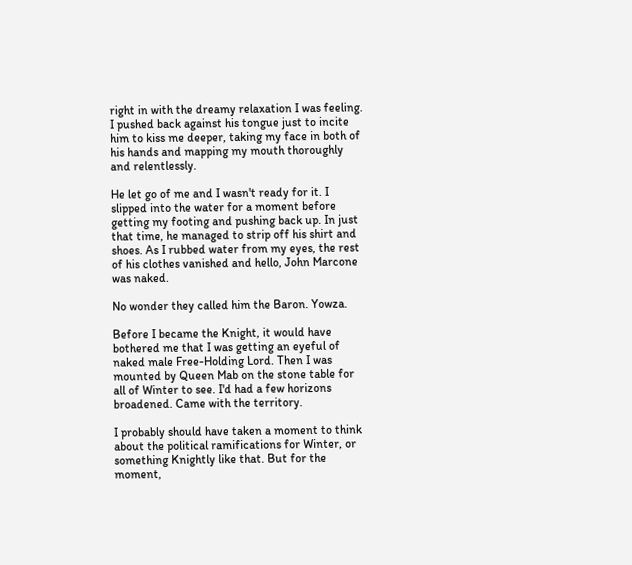right in with the dreamy relaxation I was feeling. I pushed back against his tongue just to incite him to kiss me deeper, taking my face in both of his hands and mapping my mouth thoroughly and relentlessly.

He let go of me and I wasn't ready for it. I slipped into the water for a moment before getting my footing and pushing back up. In just that time, he managed to strip off his shirt and shoes. As I rubbed water from my eyes, the rest of his clothes vanished and hello, John Marcone was naked.

No wonder they called him the Baron. Yowza.

Before I became the Knight, it would have bothered me that I was getting an eyeful of naked male Free-Holding Lord. Then I was mounted by Queen Mab on the stone table for all of Winter to see. I'd had a few horizons broadened. Came with the territory.

I probably should have taken a moment to think about the political ramifications for Winter, or something Knightly like that. But for the moment,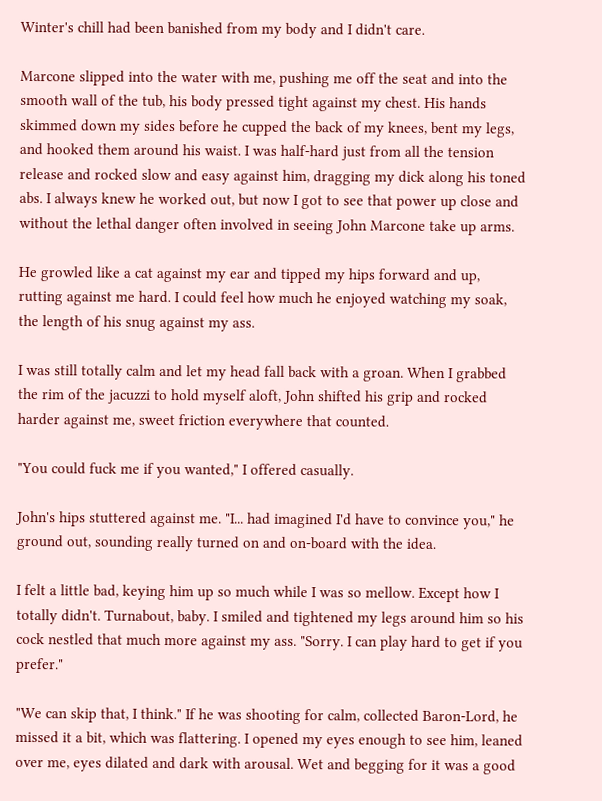Winter's chill had been banished from my body and I didn't care.

Marcone slipped into the water with me, pushing me off the seat and into the smooth wall of the tub, his body pressed tight against my chest. His hands skimmed down my sides before he cupped the back of my knees, bent my legs, and hooked them around his waist. I was half-hard just from all the tension release and rocked slow and easy against him, dragging my dick along his toned abs. I always knew he worked out, but now I got to see that power up close and without the lethal danger often involved in seeing John Marcone take up arms.

He growled like a cat against my ear and tipped my hips forward and up, rutting against me hard. I could feel how much he enjoyed watching my soak, the length of his snug against my ass.

I was still totally calm and let my head fall back with a groan. When I grabbed the rim of the jacuzzi to hold myself aloft, John shifted his grip and rocked harder against me, sweet friction everywhere that counted.

"You could fuck me if you wanted," I offered casually.

John's hips stuttered against me. "I... had imagined I'd have to convince you," he ground out, sounding really turned on and on-board with the idea.

I felt a little bad, keying him up so much while I was so mellow. Except how I totally didn't. Turnabout, baby. I smiled and tightened my legs around him so his cock nestled that much more against my ass. "Sorry. I can play hard to get if you prefer."

"We can skip that, I think." If he was shooting for calm, collected Baron-Lord, he missed it a bit, which was flattering. I opened my eyes enough to see him, leaned over me, eyes dilated and dark with arousal. Wet and begging for it was a good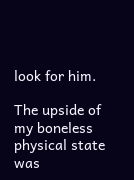look for him.

The upside of my boneless physical state was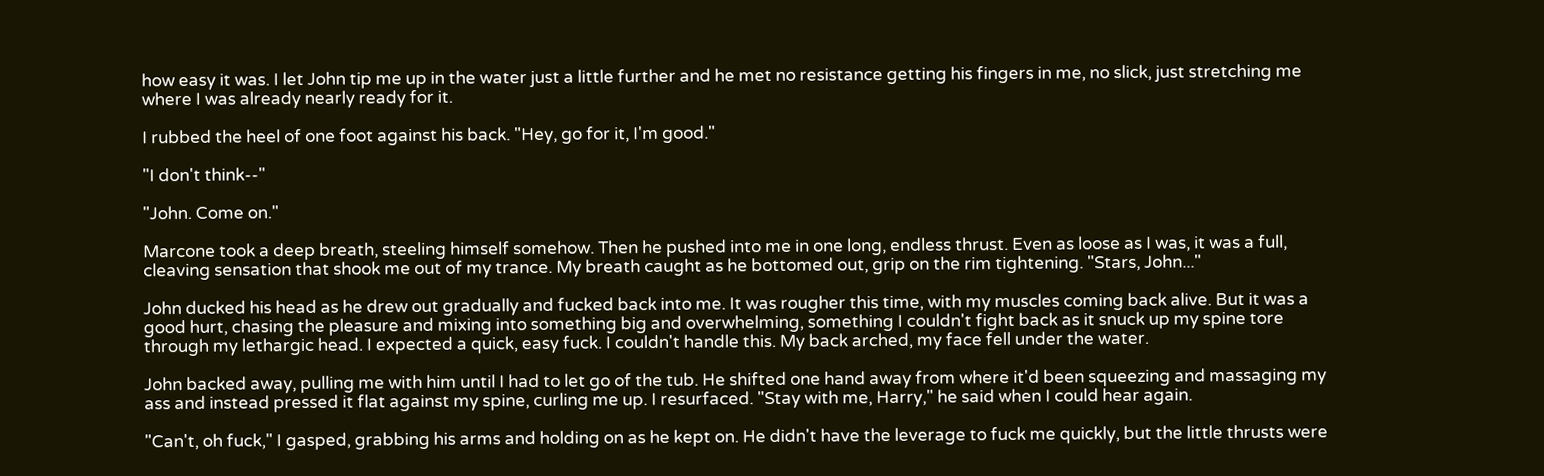how easy it was. I let John tip me up in the water just a little further and he met no resistance getting his fingers in me, no slick, just stretching me where I was already nearly ready for it.

I rubbed the heel of one foot against his back. "Hey, go for it, I'm good."

"I don't think--"

"John. Come on."

Marcone took a deep breath, steeling himself somehow. Then he pushed into me in one long, endless thrust. Even as loose as I was, it was a full, cleaving sensation that shook me out of my trance. My breath caught as he bottomed out, grip on the rim tightening. "Stars, John..."

John ducked his head as he drew out gradually and fucked back into me. It was rougher this time, with my muscles coming back alive. But it was a good hurt, chasing the pleasure and mixing into something big and overwhelming, something I couldn't fight back as it snuck up my spine tore through my lethargic head. I expected a quick, easy fuck. I couldn't handle this. My back arched, my face fell under the water.

John backed away, pulling me with him until I had to let go of the tub. He shifted one hand away from where it'd been squeezing and massaging my ass and instead pressed it flat against my spine, curling me up. I resurfaced. "Stay with me, Harry," he said when I could hear again.

"Can't, oh fuck," I gasped, grabbing his arms and holding on as he kept on. He didn't have the leverage to fuck me quickly, but the little thrusts were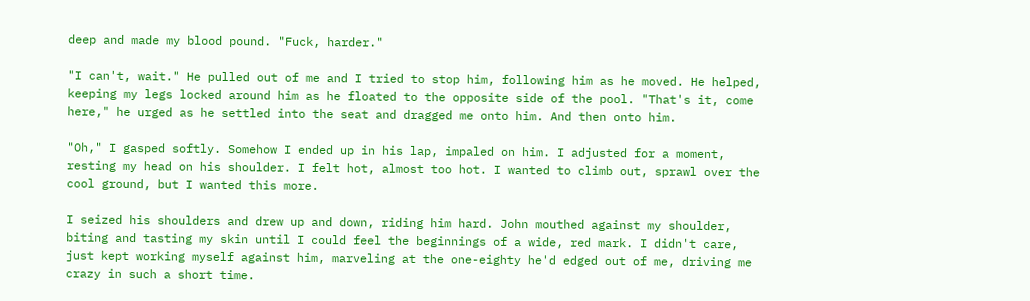deep and made my blood pound. "Fuck, harder."

"I can't, wait." He pulled out of me and I tried to stop him, following him as he moved. He helped, keeping my legs locked around him as he floated to the opposite side of the pool. "That's it, come here," he urged as he settled into the seat and dragged me onto him. And then onto him.

"Oh," I gasped softly. Somehow I ended up in his lap, impaled on him. I adjusted for a moment, resting my head on his shoulder. I felt hot, almost too hot. I wanted to climb out, sprawl over the cool ground, but I wanted this more.

I seized his shoulders and drew up and down, riding him hard. John mouthed against my shoulder, biting and tasting my skin until I could feel the beginnings of a wide, red mark. I didn't care, just kept working myself against him, marveling at the one-eighty he'd edged out of me, driving me crazy in such a short time.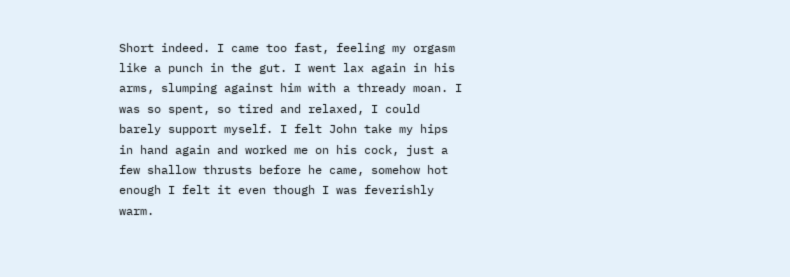Short indeed. I came too fast, feeling my orgasm like a punch in the gut. I went lax again in his arms, slumping against him with a thready moan. I was so spent, so tired and relaxed, I could barely support myself. I felt John take my hips in hand again and worked me on his cock, just a few shallow thrusts before he came, somehow hot enough I felt it even though I was feverishly warm.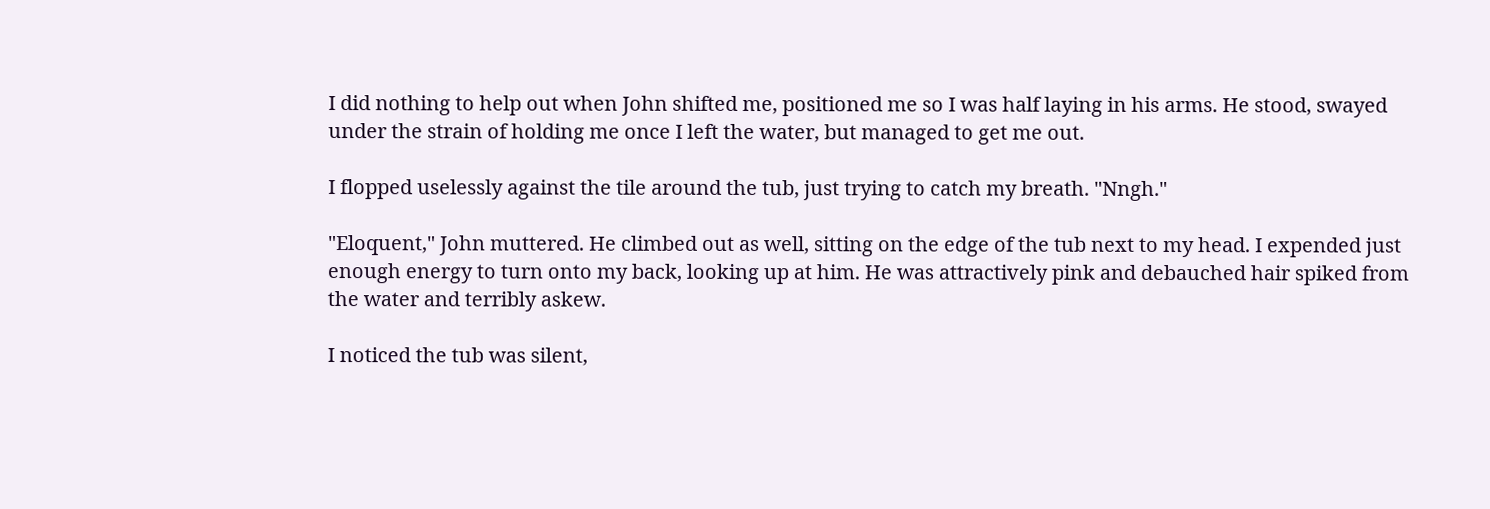I did nothing to help out when John shifted me, positioned me so I was half laying in his arms. He stood, swayed under the strain of holding me once I left the water, but managed to get me out.

I flopped uselessly against the tile around the tub, just trying to catch my breath. "Nngh."

"Eloquent," John muttered. He climbed out as well, sitting on the edge of the tub next to my head. I expended just enough energy to turn onto my back, looking up at him. He was attractively pink and debauched hair spiked from the water and terribly askew.

I noticed the tub was silent,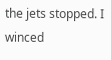the jets stopped. I winced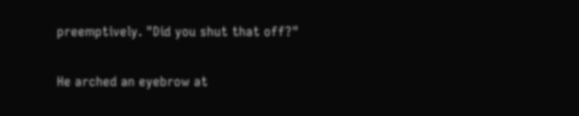preemptively. "Did you shut that off?"

He arched an eyebrow at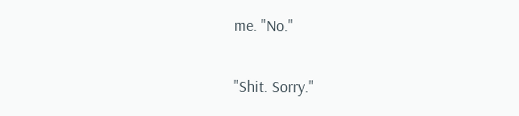me. "No."

"Shit. Sorry."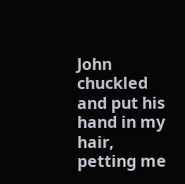John chuckled and put his hand in my hair, petting me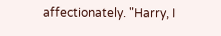affectionately. "Harry, I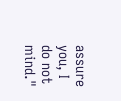assure you, I do not mind."